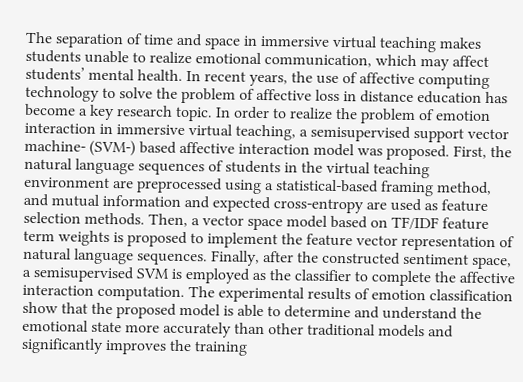The separation of time and space in immersive virtual teaching makes students unable to realize emotional communication, which may affect students’ mental health. In recent years, the use of affective computing technology to solve the problem of affective loss in distance education has become a key research topic. In order to realize the problem of emotion interaction in immersive virtual teaching, a semisupervised support vector machine- (SVM-) based affective interaction model was proposed. First, the natural language sequences of students in the virtual teaching environment are preprocessed using a statistical-based framing method, and mutual information and expected cross-entropy are used as feature selection methods. Then, a vector space model based on TF/IDF feature term weights is proposed to implement the feature vector representation of natural language sequences. Finally, after the constructed sentiment space, a semisupervised SVM is employed as the classifier to complete the affective interaction computation. The experimental results of emotion classification show that the proposed model is able to determine and understand the emotional state more accurately than other traditional models and significantly improves the training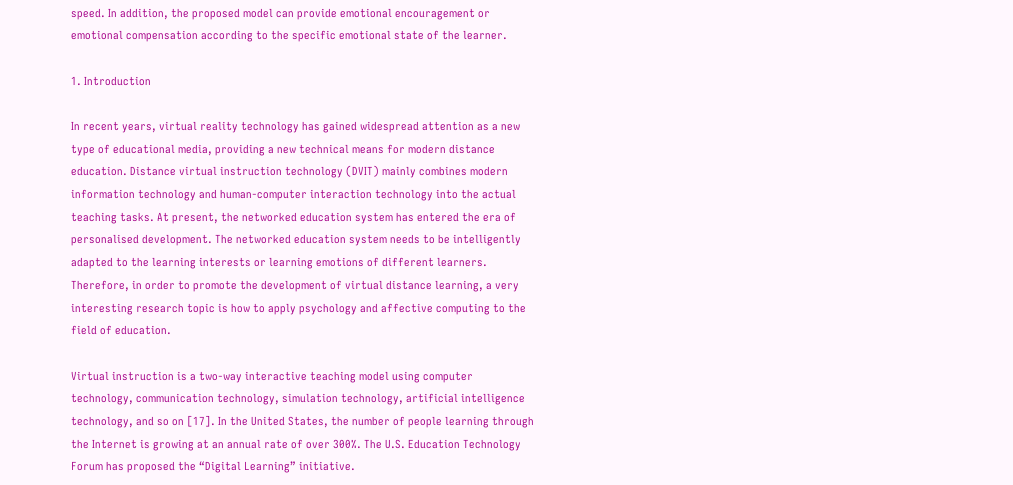speed. In addition, the proposed model can provide emotional encouragement or emotional compensation according to the specific emotional state of the learner.

1. Introduction

In recent years, virtual reality technology has gained widespread attention as a new type of educational media, providing a new technical means for modern distance education. Distance virtual instruction technology (DVIT) mainly combines modern information technology and human-computer interaction technology into the actual teaching tasks. At present, the networked education system has entered the era of personalised development. The networked education system needs to be intelligently adapted to the learning interests or learning emotions of different learners. Therefore, in order to promote the development of virtual distance learning, a very interesting research topic is how to apply psychology and affective computing to the field of education.

Virtual instruction is a two-way interactive teaching model using computer technology, communication technology, simulation technology, artificial intelligence technology, and so on [17]. In the United States, the number of people learning through the Internet is growing at an annual rate of over 300%. The U.S. Education Technology Forum has proposed the “Digital Learning” initiative.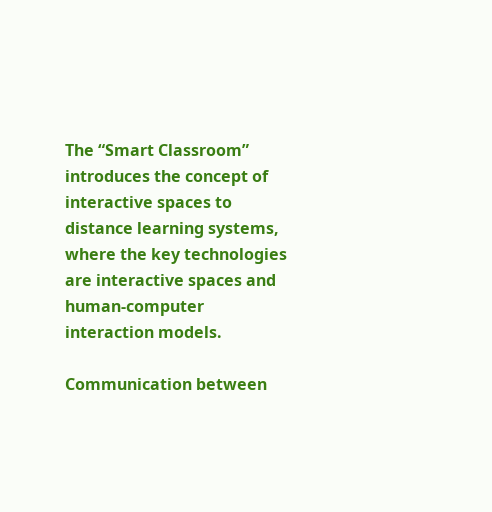The “Smart Classroom” introduces the concept of interactive spaces to distance learning systems, where the key technologies are interactive spaces and human-computer interaction models.

Communication between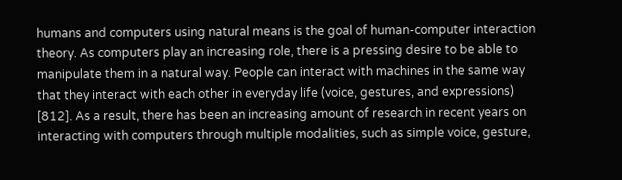humans and computers using natural means is the goal of human-computer interaction theory. As computers play an increasing role, there is a pressing desire to be able to manipulate them in a natural way. People can interact with machines in the same way that they interact with each other in everyday life (voice, gestures, and expressions) [812]. As a result, there has been an increasing amount of research in recent years on interacting with computers through multiple modalities, such as simple voice, gesture,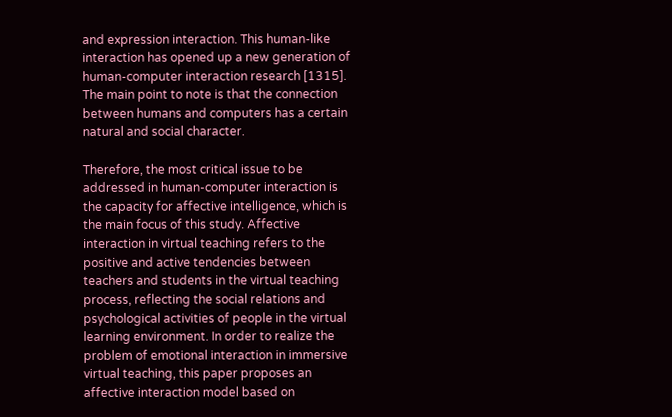and expression interaction. This human-like interaction has opened up a new generation of human-computer interaction research [1315]. The main point to note is that the connection between humans and computers has a certain natural and social character.

Therefore, the most critical issue to be addressed in human-computer interaction is the capacity for affective intelligence, which is the main focus of this study. Affective interaction in virtual teaching refers to the positive and active tendencies between teachers and students in the virtual teaching process, reflecting the social relations and psychological activities of people in the virtual learning environment. In order to realize the problem of emotional interaction in immersive virtual teaching, this paper proposes an affective interaction model based on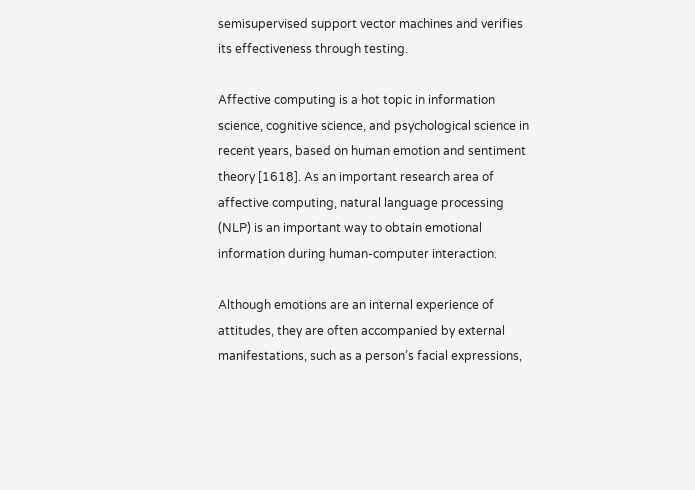semisupervised support vector machines and verifies its effectiveness through testing.

Affective computing is a hot topic in information science, cognitive science, and psychological science in recent years, based on human emotion and sentiment theory [1618]. As an important research area of affective computing, natural language processing (NLP) is an important way to obtain emotional information during human-computer interaction.

Although emotions are an internal experience of attitudes, they are often accompanied by external manifestations, such as a person’s facial expressions,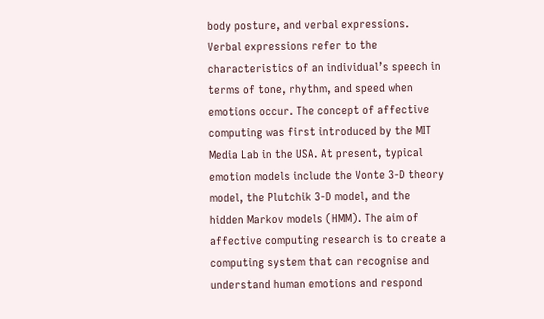body posture, and verbal expressions. Verbal expressions refer to the characteristics of an individual’s speech in terms of tone, rhythm, and speed when emotions occur. The concept of affective computing was first introduced by the MIT Media Lab in the USA. At present, typical emotion models include the Vonte 3-D theory model, the Plutchik 3-D model, and the hidden Markov models (HMM). The aim of affective computing research is to create a computing system that can recognise and understand human emotions and respond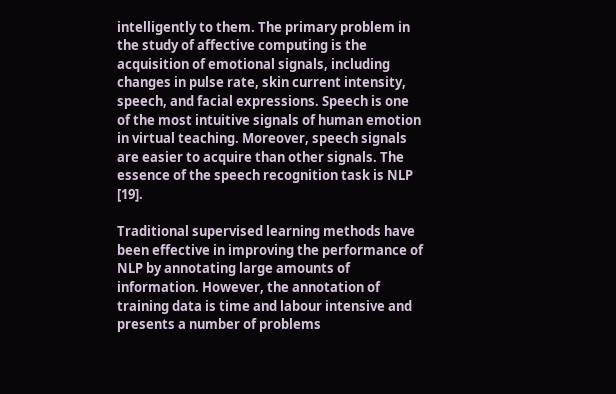intelligently to them. The primary problem in the study of affective computing is the acquisition of emotional signals, including changes in pulse rate, skin current intensity, speech, and facial expressions. Speech is one of the most intuitive signals of human emotion in virtual teaching. Moreover, speech signals are easier to acquire than other signals. The essence of the speech recognition task is NLP [19].

Traditional supervised learning methods have been effective in improving the performance of NLP by annotating large amounts of information. However, the annotation of training data is time and labour intensive and presents a number of problems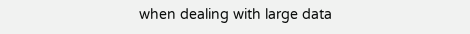when dealing with large data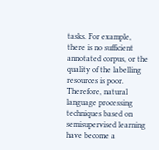tasks. For example, there is no sufficient annotated corpus, or the quality of the labelling resources is poor. Therefore, natural language processing techniques based on semisupervised learning have become a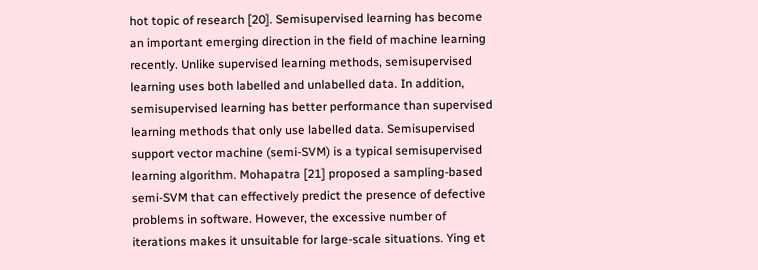hot topic of research [20]. Semisupervised learning has become an important emerging direction in the field of machine learning recently. Unlike supervised learning methods, semisupervised learning uses both labelled and unlabelled data. In addition, semisupervised learning has better performance than supervised learning methods that only use labelled data. Semisupervised support vector machine (semi-SVM) is a typical semisupervised learning algorithm. Mohapatra [21] proposed a sampling-based semi-SVM that can effectively predict the presence of defective problems in software. However, the excessive number of iterations makes it unsuitable for large-scale situations. Ying et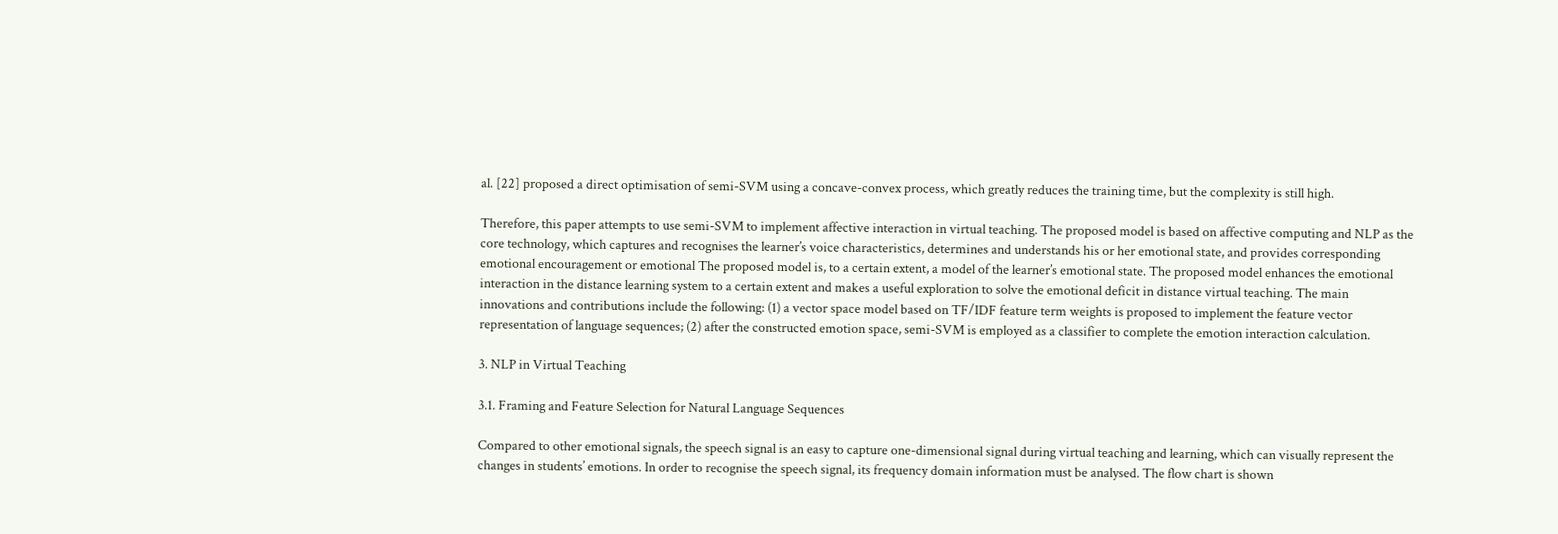al. [22] proposed a direct optimisation of semi-SVM using a concave-convex process, which greatly reduces the training time, but the complexity is still high.

Therefore, this paper attempts to use semi-SVM to implement affective interaction in virtual teaching. The proposed model is based on affective computing and NLP as the core technology, which captures and recognises the learner’s voice characteristics, determines and understands his or her emotional state, and provides corresponding emotional encouragement or emotional The proposed model is, to a certain extent, a model of the learner’s emotional state. The proposed model enhances the emotional interaction in the distance learning system to a certain extent and makes a useful exploration to solve the emotional deficit in distance virtual teaching. The main innovations and contributions include the following: (1) a vector space model based on TF/IDF feature term weights is proposed to implement the feature vector representation of language sequences; (2) after the constructed emotion space, semi-SVM is employed as a classifier to complete the emotion interaction calculation.

3. NLP in Virtual Teaching

3.1. Framing and Feature Selection for Natural Language Sequences

Compared to other emotional signals, the speech signal is an easy to capture one-dimensional signal during virtual teaching and learning, which can visually represent the changes in students’ emotions. In order to recognise the speech signal, its frequency domain information must be analysed. The flow chart is shown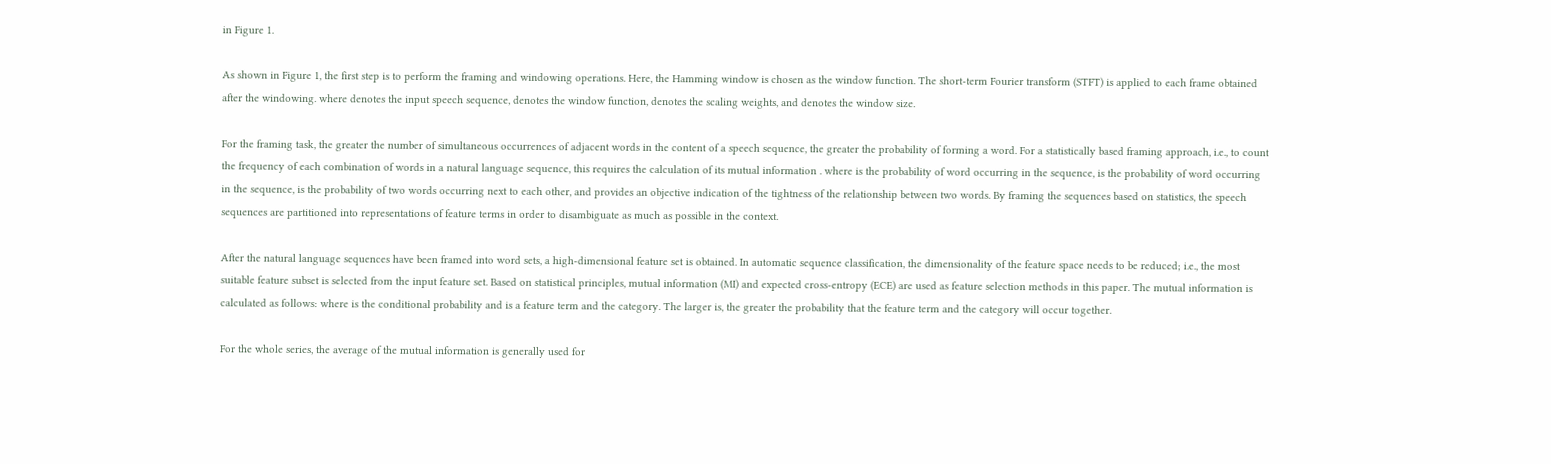in Figure 1.

As shown in Figure 1, the first step is to perform the framing and windowing operations. Here, the Hamming window is chosen as the window function. The short-term Fourier transform (STFT) is applied to each frame obtained after the windowing. where denotes the input speech sequence, denotes the window function, denotes the scaling weights, and denotes the window size.

For the framing task, the greater the number of simultaneous occurrences of adjacent words in the content of a speech sequence, the greater the probability of forming a word. For a statistically based framing approach, i.e., to count the frequency of each combination of words in a natural language sequence, this requires the calculation of its mutual information . where is the probability of word occurring in the sequence, is the probability of word occurring in the sequence, is the probability of two words occurring next to each other, and provides an objective indication of the tightness of the relationship between two words. By framing the sequences based on statistics, the speech sequences are partitioned into representations of feature terms in order to disambiguate as much as possible in the context.

After the natural language sequences have been framed into word sets, a high-dimensional feature set is obtained. In automatic sequence classification, the dimensionality of the feature space needs to be reduced; i.e., the most suitable feature subset is selected from the input feature set. Based on statistical principles, mutual information (MI) and expected cross-entropy (ECE) are used as feature selection methods in this paper. The mutual information is calculated as follows: where is the conditional probability and is a feature term and the category. The larger is, the greater the probability that the feature term and the category will occur together.

For the whole series, the average of the mutual information is generally used for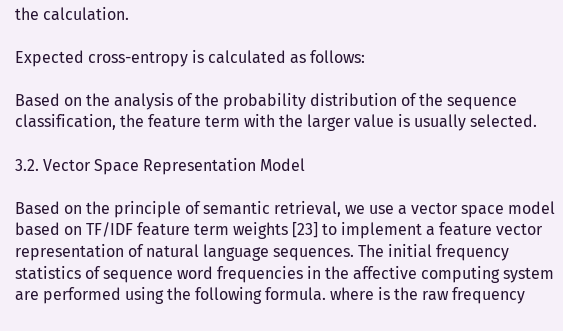the calculation.

Expected cross-entropy is calculated as follows:

Based on the analysis of the probability distribution of the sequence classification, the feature term with the larger value is usually selected.

3.2. Vector Space Representation Model

Based on the principle of semantic retrieval, we use a vector space model based on TF/IDF feature term weights [23] to implement a feature vector representation of natural language sequences. The initial frequency statistics of sequence word frequencies in the affective computing system are performed using the following formula. where is the raw frequency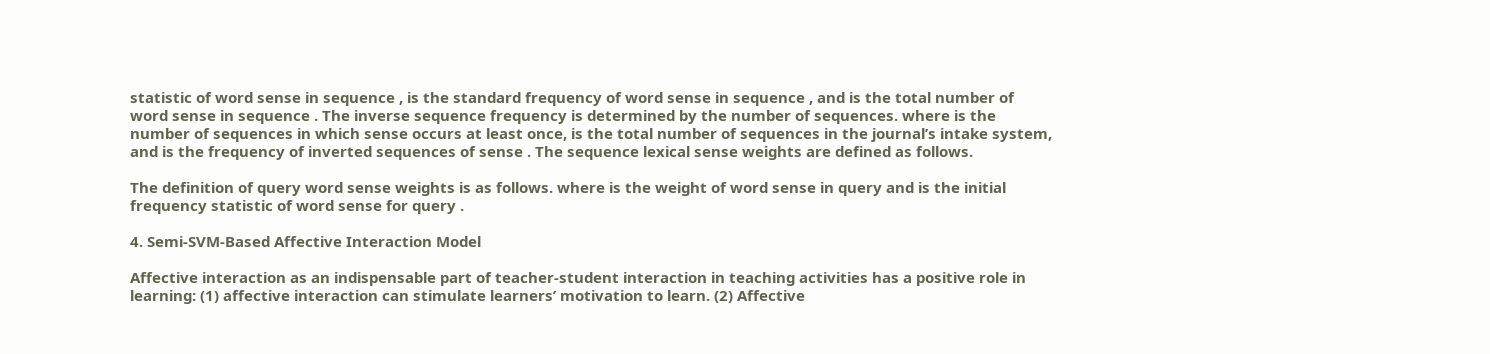statistic of word sense in sequence , is the standard frequency of word sense in sequence , and is the total number of word sense in sequence . The inverse sequence frequency is determined by the number of sequences. where is the number of sequences in which sense occurs at least once, is the total number of sequences in the journal’s intake system, and is the frequency of inverted sequences of sense . The sequence lexical sense weights are defined as follows.

The definition of query word sense weights is as follows. where is the weight of word sense in query and is the initial frequency statistic of word sense for query .

4. Semi-SVM-Based Affective Interaction Model

Affective interaction as an indispensable part of teacher-student interaction in teaching activities has a positive role in learning: (1) affective interaction can stimulate learners’ motivation to learn. (2) Affective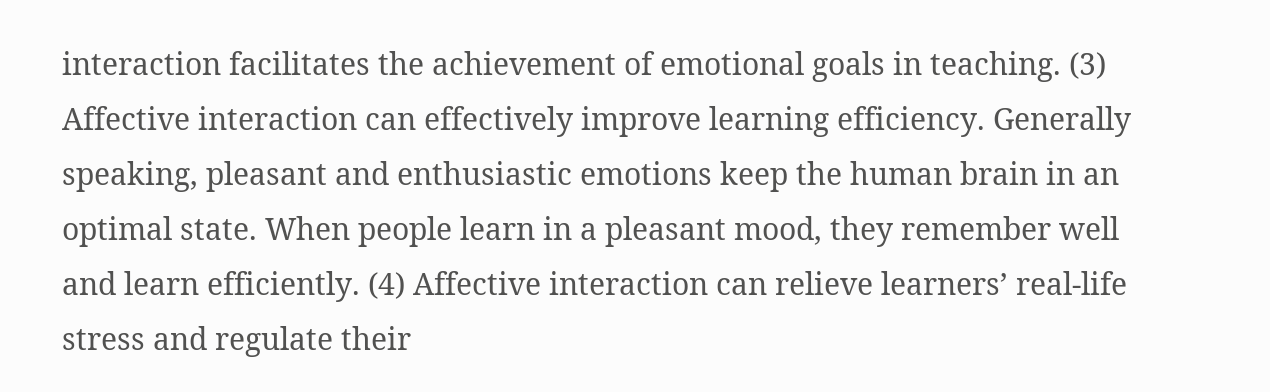interaction facilitates the achievement of emotional goals in teaching. (3) Affective interaction can effectively improve learning efficiency. Generally speaking, pleasant and enthusiastic emotions keep the human brain in an optimal state. When people learn in a pleasant mood, they remember well and learn efficiently. (4) Affective interaction can relieve learners’ real-life stress and regulate their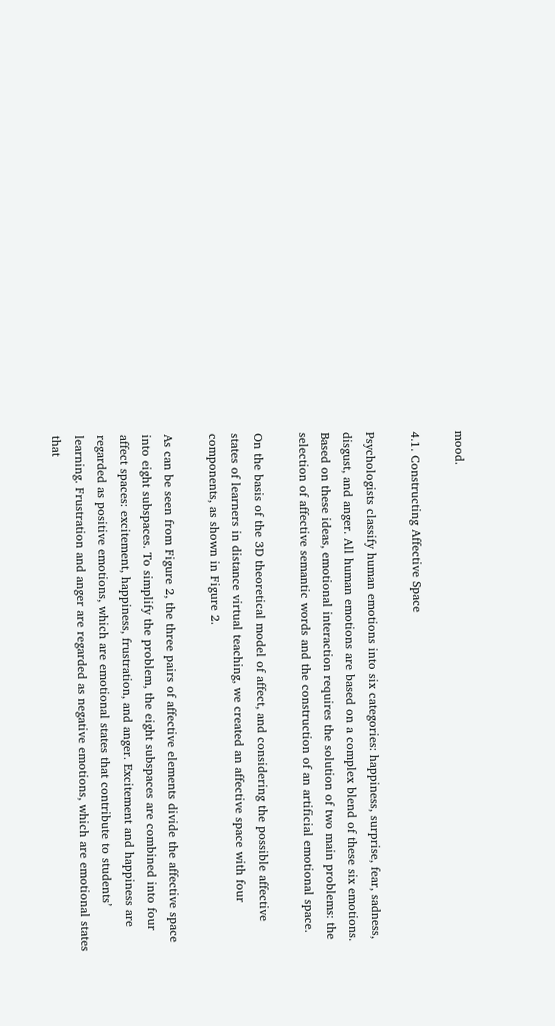mood.

4.1. Constructing Affective Space

Psychologists classify human emotions into six categories: happiness, surprise, fear, sadness, disgust, and anger. All human emotions are based on a complex blend of these six emotions. Based on these ideas, emotional interaction requires the solution of two main problems: the selection of affective semantic words and the construction of an artificial emotional space.

On the basis of the 3D theoretical model of affect, and considering the possible affective states of learners in distance virtual teaching, we created an affective space with four components, as shown in Figure 2.

As can be seen from Figure 2, the three pairs of affective elements divide the affective space into eight subspaces. To simplify the problem, the eight subspaces are combined into four affect spaces: excitement, happiness, frustration, and anger. Excitement and happiness are regarded as positive emotions, which are emotional states that contribute to students’ learning. Frustration and anger are regarded as negative emotions, which are emotional states that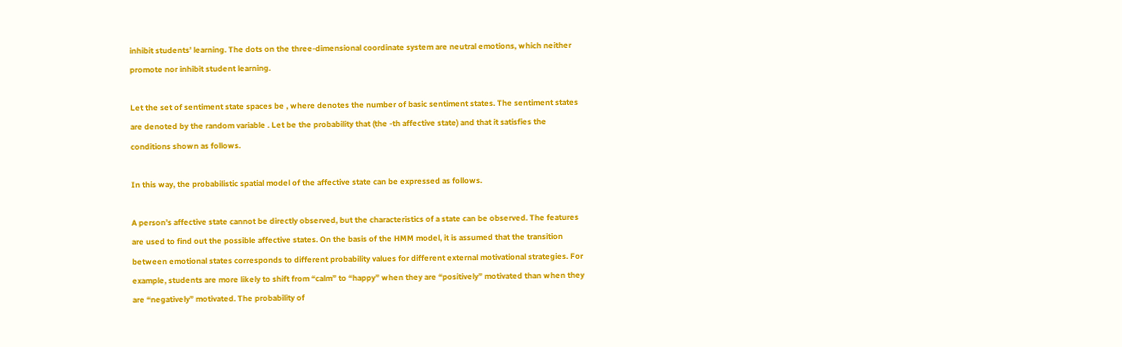inhibit students’ learning. The dots on the three-dimensional coordinate system are neutral emotions, which neither promote nor inhibit student learning.

Let the set of sentiment state spaces be , where denotes the number of basic sentiment states. The sentiment states are denoted by the random variable . Let be the probability that (the -th affective state) and that it satisfies the conditions shown as follows.

In this way, the probabilistic spatial model of the affective state can be expressed as follows.

A person’s affective state cannot be directly observed, but the characteristics of a state can be observed. The features are used to find out the possible affective states. On the basis of the HMM model, it is assumed that the transition between emotional states corresponds to different probability values for different external motivational strategies. For example, students are more likely to shift from “calm” to “happy” when they are “positively” motivated than when they are “negatively” motivated. The probability of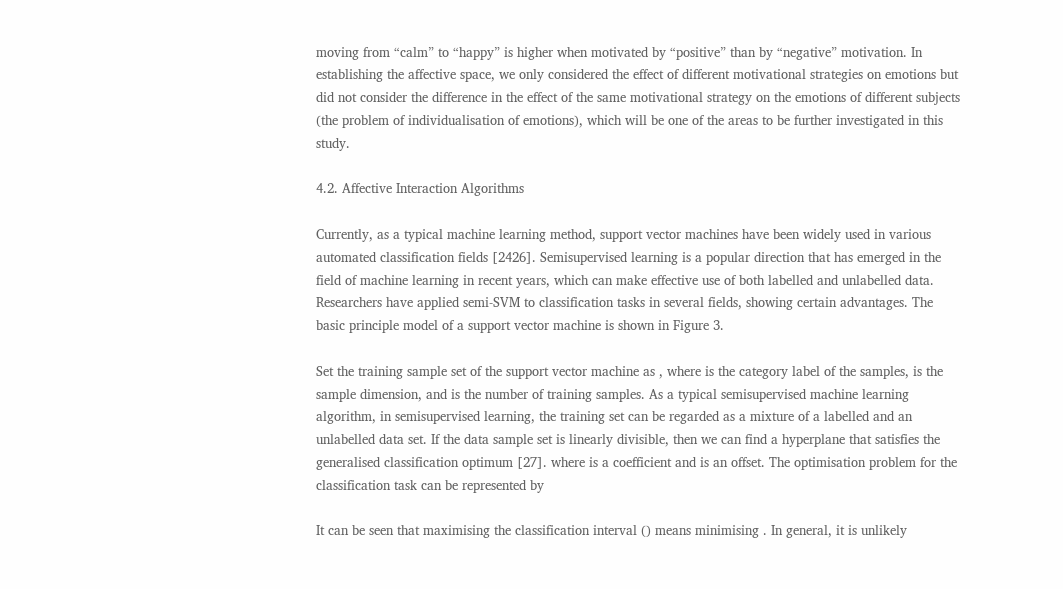moving from “calm” to “happy” is higher when motivated by “positive” than by “negative” motivation. In establishing the affective space, we only considered the effect of different motivational strategies on emotions but did not consider the difference in the effect of the same motivational strategy on the emotions of different subjects (the problem of individualisation of emotions), which will be one of the areas to be further investigated in this study.

4.2. Affective Interaction Algorithms

Currently, as a typical machine learning method, support vector machines have been widely used in various automated classification fields [2426]. Semisupervised learning is a popular direction that has emerged in the field of machine learning in recent years, which can make effective use of both labelled and unlabelled data. Researchers have applied semi-SVM to classification tasks in several fields, showing certain advantages. The basic principle model of a support vector machine is shown in Figure 3.

Set the training sample set of the support vector machine as , where is the category label of the samples, is the sample dimension, and is the number of training samples. As a typical semisupervised machine learning algorithm, in semisupervised learning, the training set can be regarded as a mixture of a labelled and an unlabelled data set. If the data sample set is linearly divisible, then we can find a hyperplane that satisfies the generalised classification optimum [27]. where is a coefficient and is an offset. The optimisation problem for the classification task can be represented by

It can be seen that maximising the classification interval () means minimising . In general, it is unlikely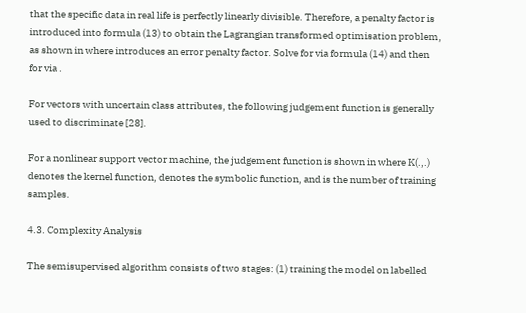that the specific data in real life is perfectly linearly divisible. Therefore, a penalty factor is introduced into formula (13) to obtain the Lagrangian transformed optimisation problem, as shown in where introduces an error penalty factor. Solve for via formula (14) and then for via .

For vectors with uncertain class attributes, the following judgement function is generally used to discriminate [28].

For a nonlinear support vector machine, the judgement function is shown in where K(.,.) denotes the kernel function, denotes the symbolic function, and is the number of training samples.

4.3. Complexity Analysis

The semisupervised algorithm consists of two stages: (1) training the model on labelled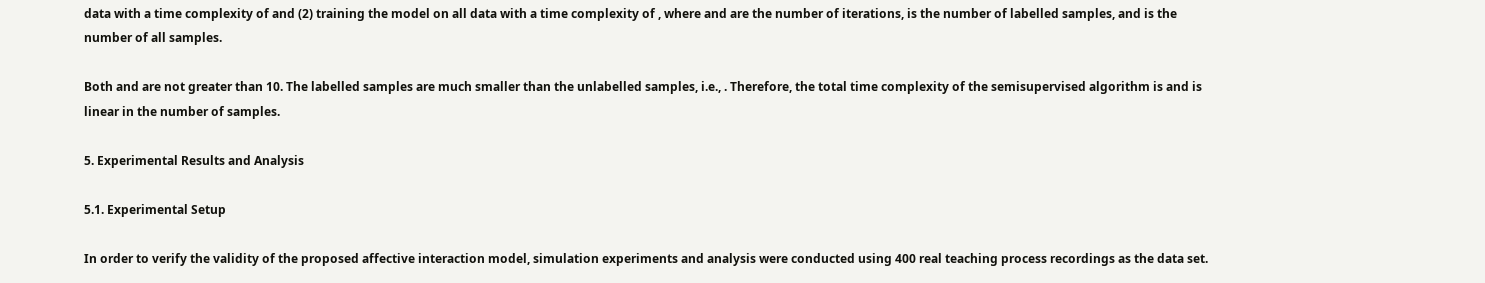data with a time complexity of and (2) training the model on all data with a time complexity of , where and are the number of iterations, is the number of labelled samples, and is the number of all samples.

Both and are not greater than 10. The labelled samples are much smaller than the unlabelled samples, i.e., . Therefore, the total time complexity of the semisupervised algorithm is and is linear in the number of samples.

5. Experimental Results and Analysis

5.1. Experimental Setup

In order to verify the validity of the proposed affective interaction model, simulation experiments and analysis were conducted using 400 real teaching process recordings as the data set.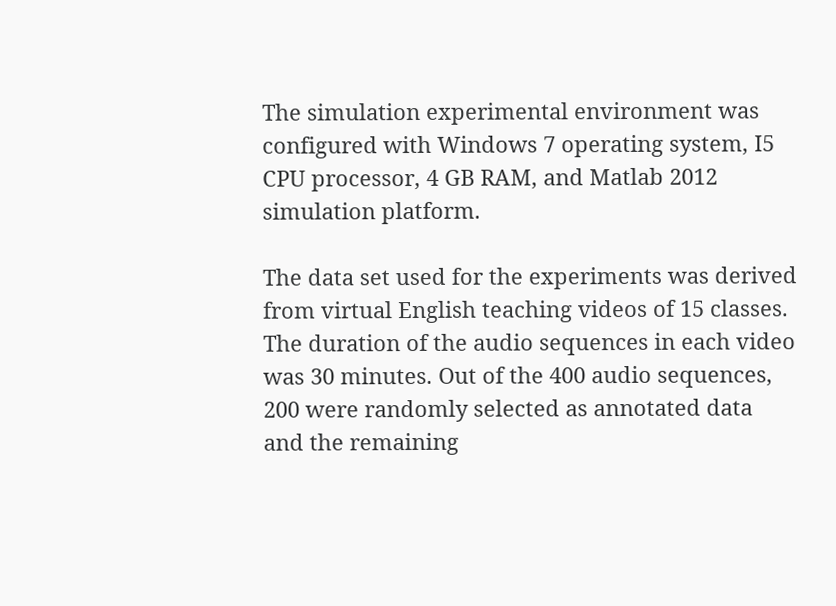The simulation experimental environment was configured with Windows 7 operating system, I5 CPU processor, 4 GB RAM, and Matlab 2012 simulation platform.

The data set used for the experiments was derived from virtual English teaching videos of 15 classes. The duration of the audio sequences in each video was 30 minutes. Out of the 400 audio sequences, 200 were randomly selected as annotated data and the remaining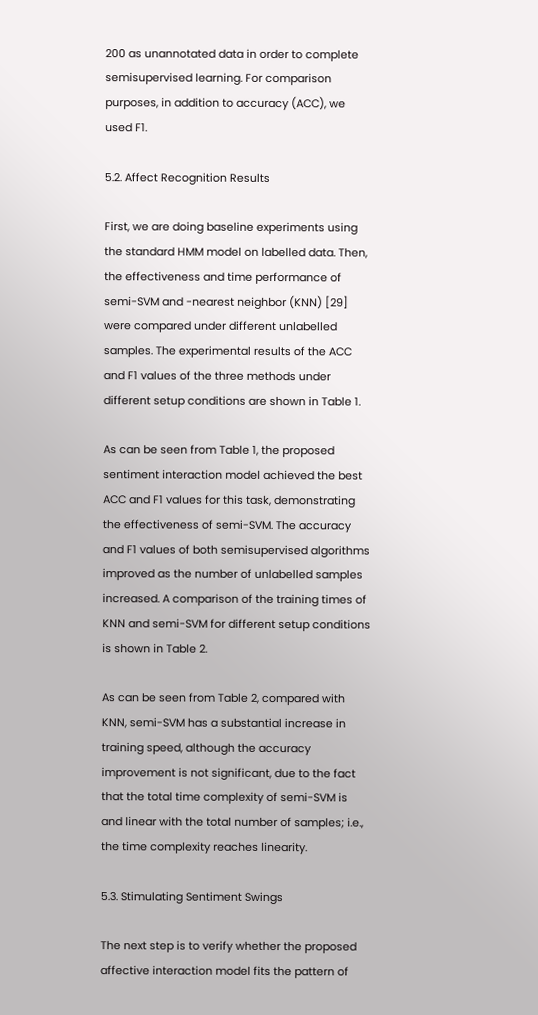200 as unannotated data in order to complete semisupervised learning. For comparison purposes, in addition to accuracy (ACC), we used F1.

5.2. Affect Recognition Results

First, we are doing baseline experiments using the standard HMM model on labelled data. Then, the effectiveness and time performance of semi-SVM and -nearest neighbor (KNN) [29] were compared under different unlabelled samples. The experimental results of the ACC and F1 values of the three methods under different setup conditions are shown in Table 1.

As can be seen from Table 1, the proposed sentiment interaction model achieved the best ACC and F1 values for this task, demonstrating the effectiveness of semi-SVM. The accuracy and F1 values of both semisupervised algorithms improved as the number of unlabelled samples increased. A comparison of the training times of KNN and semi-SVM for different setup conditions is shown in Table 2.

As can be seen from Table 2, compared with KNN, semi-SVM has a substantial increase in training speed, although the accuracy improvement is not significant, due to the fact that the total time complexity of semi-SVM is and linear with the total number of samples; i.e., the time complexity reaches linearity.

5.3. Stimulating Sentiment Swings

The next step is to verify whether the proposed affective interaction model fits the pattern of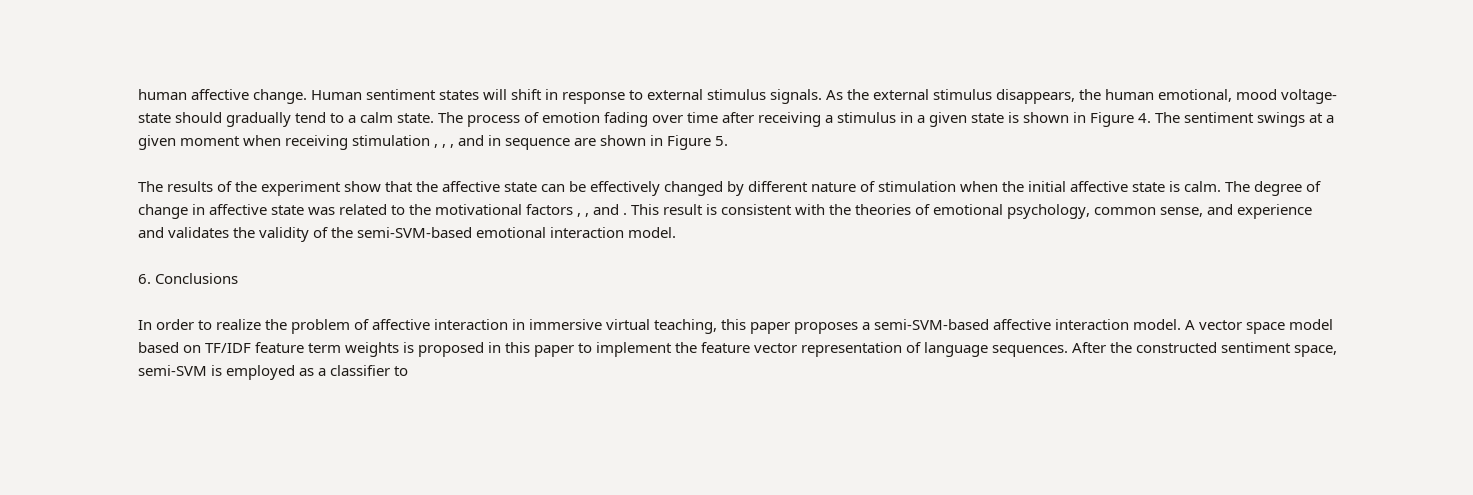human affective change. Human sentiment states will shift in response to external stimulus signals. As the external stimulus disappears, the human emotional, mood voltage-state should gradually tend to a calm state. The process of emotion fading over time after receiving a stimulus in a given state is shown in Figure 4. The sentiment swings at a given moment when receiving stimulation , , , and in sequence are shown in Figure 5.

The results of the experiment show that the affective state can be effectively changed by different nature of stimulation when the initial affective state is calm. The degree of change in affective state was related to the motivational factors , , and . This result is consistent with the theories of emotional psychology, common sense, and experience and validates the validity of the semi-SVM-based emotional interaction model.

6. Conclusions

In order to realize the problem of affective interaction in immersive virtual teaching, this paper proposes a semi-SVM-based affective interaction model. A vector space model based on TF/IDF feature term weights is proposed in this paper to implement the feature vector representation of language sequences. After the constructed sentiment space, semi-SVM is employed as a classifier to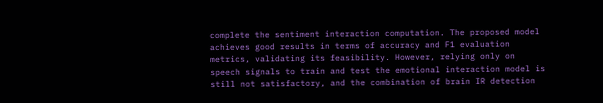complete the sentiment interaction computation. The proposed model achieves good results in terms of accuracy and F1 evaluation metrics, validating its feasibility. However, relying only on speech signals to train and test the emotional interaction model is still not satisfactory, and the combination of brain IR detection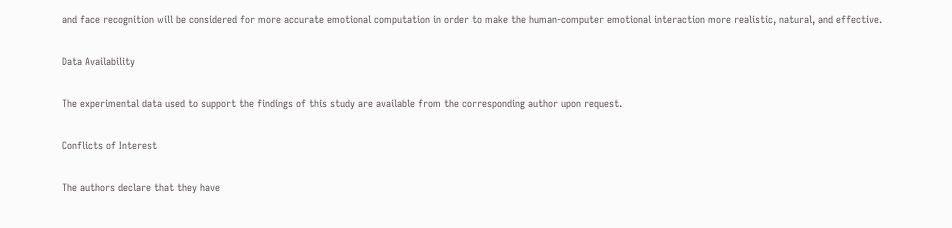and face recognition will be considered for more accurate emotional computation in order to make the human-computer emotional interaction more realistic, natural, and effective.

Data Availability

The experimental data used to support the findings of this study are available from the corresponding author upon request.

Conflicts of Interest

The authors declare that they have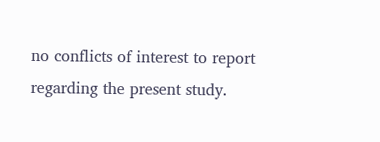no conflicts of interest to report regarding the present study.